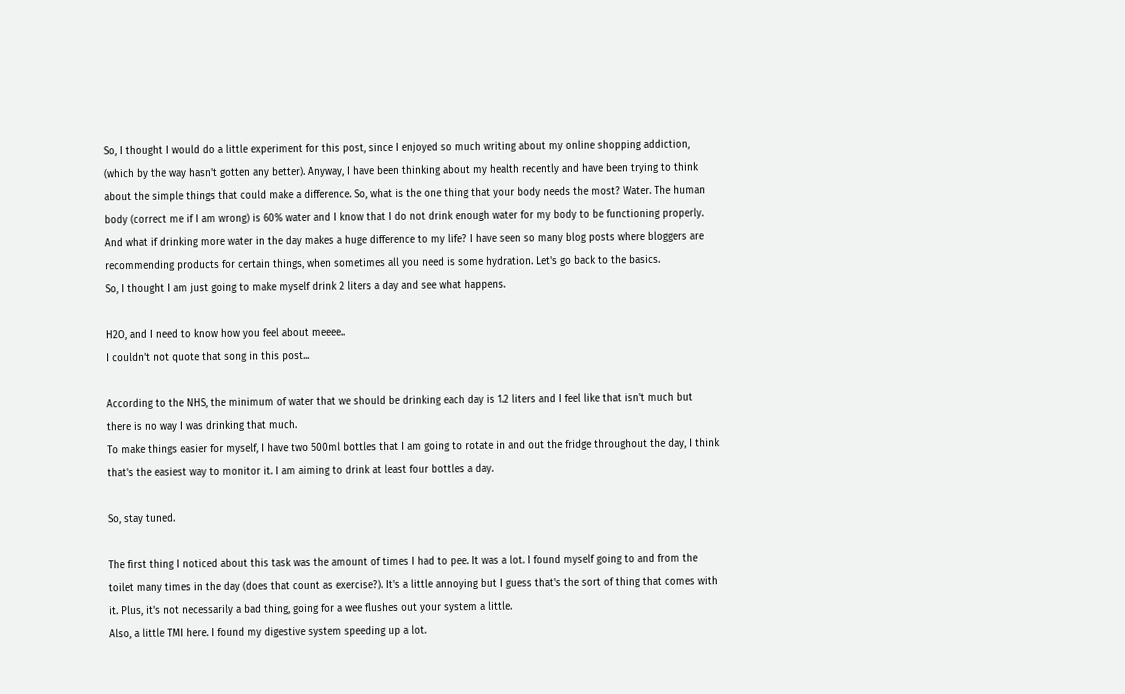So, I thought I would do a little experiment for this post, since I enjoyed so much writing about my online shopping addiction, (which by the way hasn't gotten any better). Anyway, I have been thinking about my health recently and have been trying to think about the simple things that could make a difference. So, what is the one thing that your body needs the most? Water. The human body (correct me if I am wrong) is 60% water and I know that I do not drink enough water for my body to be functioning properly. And what if drinking more water in the day makes a huge difference to my life? I have seen so many blog posts where bloggers are recommending products for certain things, when sometimes all you need is some hydration. Let's go back to the basics.
So, I thought I am just going to make myself drink 2 liters a day and see what happens.

H2O, and I need to know how you feel about meeee..
I couldn't not quote that song in this post...

According to the NHS, the minimum of water that we should be drinking each day is 1.2 liters and I feel like that isn't much but there is no way I was drinking that much.
To make things easier for myself, I have two 500ml bottles that I am going to rotate in and out the fridge throughout the day, I think that's the easiest way to monitor it. I am aiming to drink at least four bottles a day.

So, stay tuned.

The first thing I noticed about this task was the amount of times I had to pee. It was a lot. I found myself going to and from the toilet many times in the day (does that count as exercise?). It's a little annoying but I guess that's the sort of thing that comes with it. Plus, it's not necessarily a bad thing, going for a wee flushes out your system a little.
Also, a little TMI here. I found my digestive system speeding up a lot.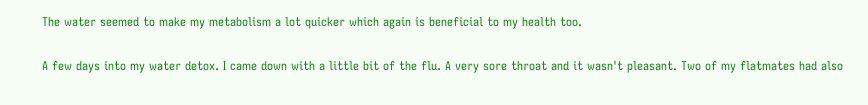The water seemed to make my metabolism a lot quicker which again is beneficial to my health too.

A few days into my water detox. I came down with a little bit of the flu. A very sore throat and it wasn't pleasant. Two of my flatmates had also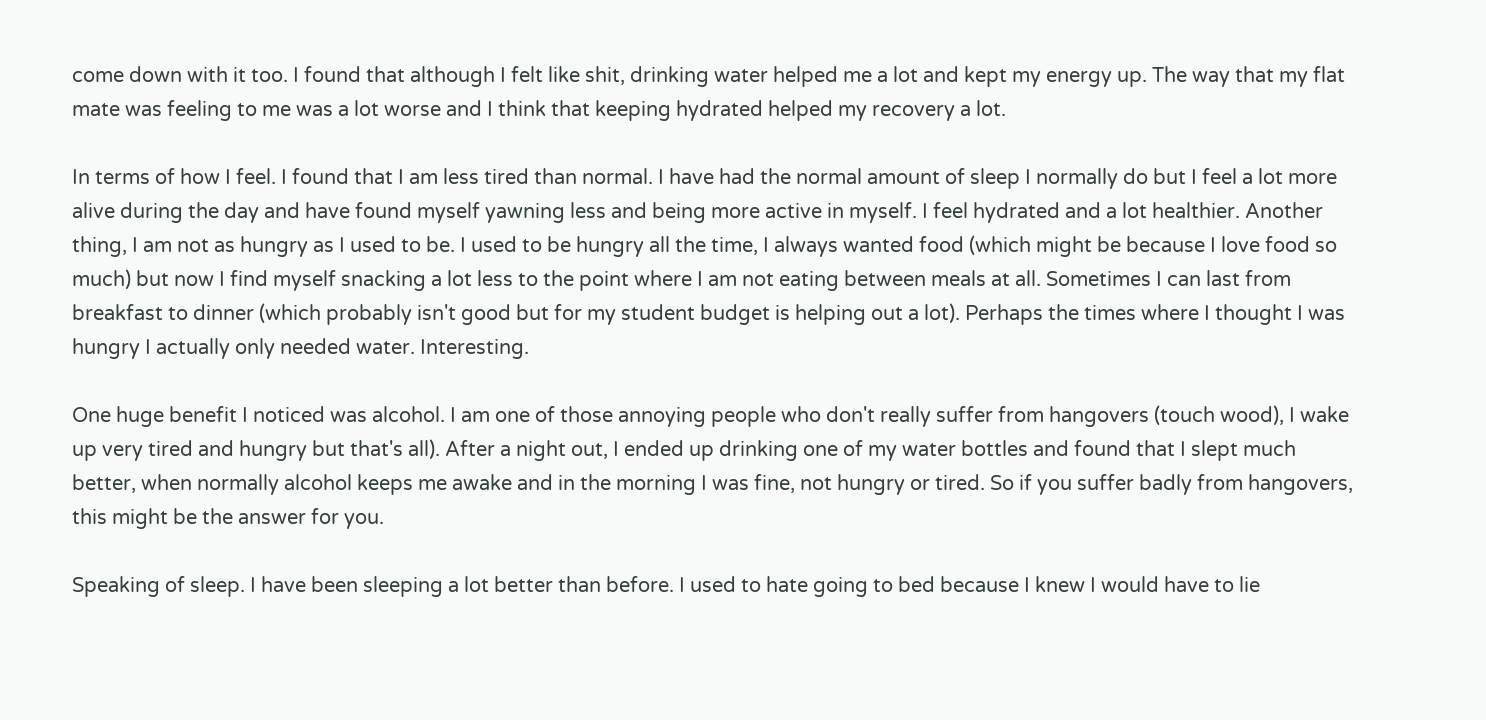come down with it too. I found that although I felt like shit, drinking water helped me a lot and kept my energy up. The way that my flat mate was feeling to me was a lot worse and I think that keeping hydrated helped my recovery a lot.

In terms of how I feel. I found that I am less tired than normal. I have had the normal amount of sleep I normally do but I feel a lot more alive during the day and have found myself yawning less and being more active in myself. I feel hydrated and a lot healthier. Another thing, I am not as hungry as I used to be. I used to be hungry all the time, I always wanted food (which might be because I love food so much) but now I find myself snacking a lot less to the point where I am not eating between meals at all. Sometimes I can last from breakfast to dinner (which probably isn't good but for my student budget is helping out a lot). Perhaps the times where I thought I was hungry I actually only needed water. Interesting.

One huge benefit I noticed was alcohol. I am one of those annoying people who don't really suffer from hangovers (touch wood), I wake up very tired and hungry but that's all). After a night out, I ended up drinking one of my water bottles and found that I slept much better, when normally alcohol keeps me awake and in the morning I was fine, not hungry or tired. So if you suffer badly from hangovers, this might be the answer for you.

Speaking of sleep. I have been sleeping a lot better than before. I used to hate going to bed because I knew I would have to lie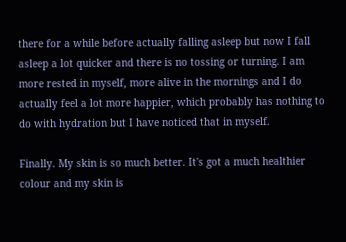there for a while before actually falling asleep but now I fall asleep a lot quicker and there is no tossing or turning. I am more rested in myself, more alive in the mornings and I do actually feel a lot more happier, which probably has nothing to do with hydration but I have noticed that in myself.

Finally. My skin is so much better. It's got a much healthier colour and my skin is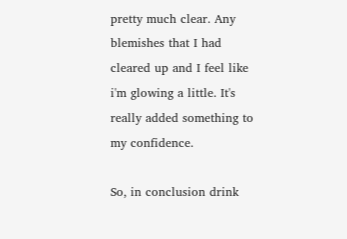pretty much clear. Any blemishes that I had cleared up and I feel like i'm glowing a little. It's really added something to my confidence.

So, in conclusion drink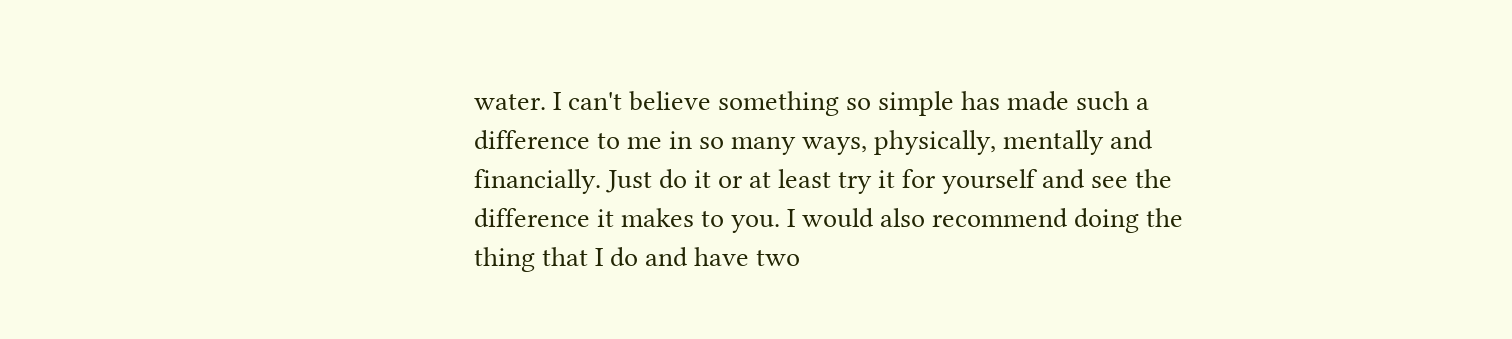water. I can't believe something so simple has made such a difference to me in so many ways, physically, mentally and financially. Just do it or at least try it for yourself and see the difference it makes to you. I would also recommend doing the thing that I do and have two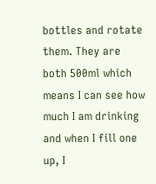bottles and rotate them. They are both 500ml which means I can see how much I am drinking and when I fill one up, I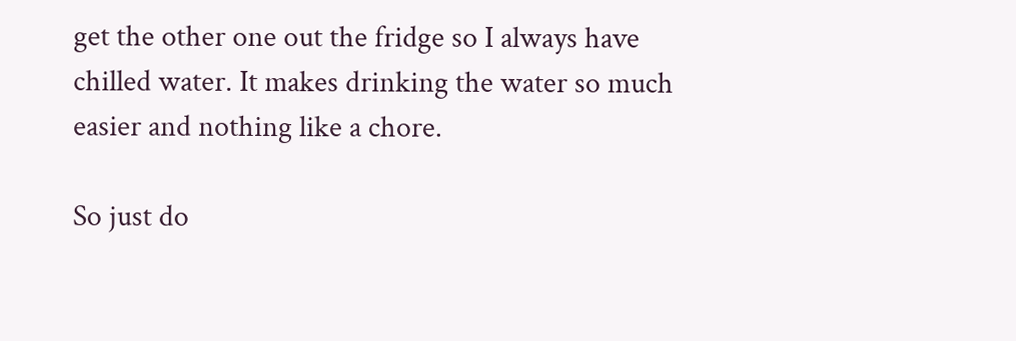get the other one out the fridge so I always have chilled water. It makes drinking the water so much easier and nothing like a chore.

So just do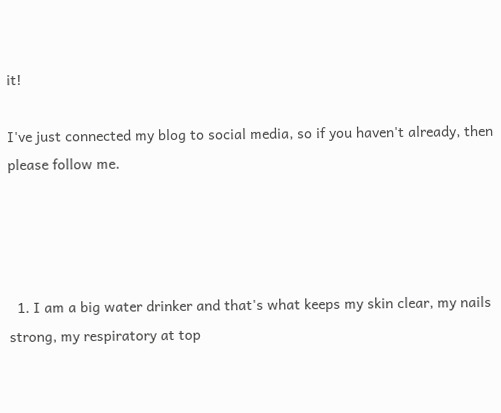it!

I've just connected my blog to social media, so if you haven't already, then please follow me.




  1. I am a big water drinker and that's what keeps my skin clear, my nails strong, my respiratory at top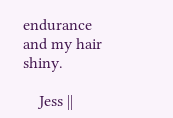endurance and my hair shiny.

    Jess ||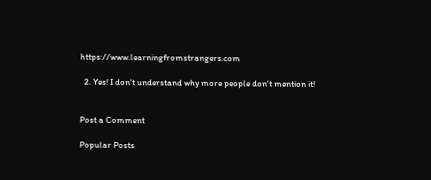https://www.learningfromstrangers.com

  2. Yes! I don't understand why more people don't mention it!


Post a Comment

Popular Posts